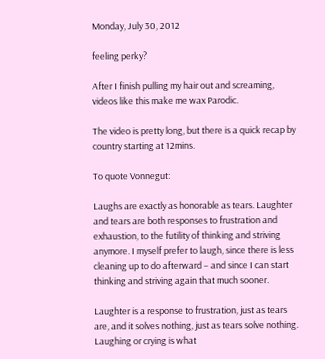Monday, July 30, 2012

feeling perky?

After I finish pulling my hair out and screaming, videos like this make me wax Parodic.

The video is pretty long, but there is a quick recap by country starting at 12mins.

To quote Vonnegut:

Laughs are exactly as honorable as tears. Laughter and tears are both responses to frustration and exhaustion, to the futility of thinking and striving anymore. I myself prefer to laugh, since there is less cleaning up to do afterward – and since I can start thinking and striving again that much sooner.

Laughter is a response to frustration, just as tears are, and it solves nothing, just as tears solve nothing. Laughing or crying is what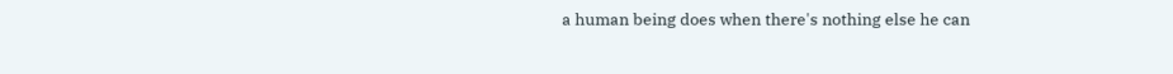a human being does when there's nothing else he can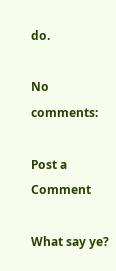do.

No comments:

Post a Comment

What say ye?